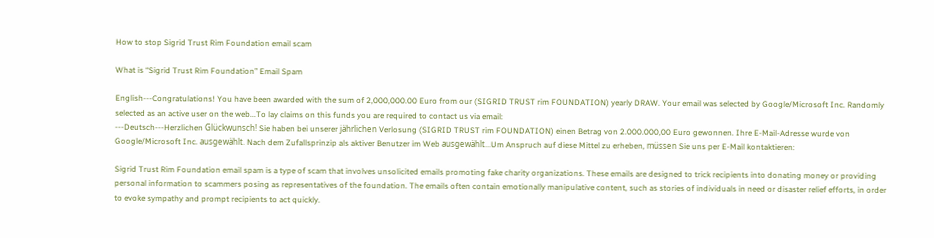How to stop Sigrid Trust Rim Foundation email scam

What is “Sigrid Trust Rim Foundation” Email Spam

English---Congratulations! You have been awarded with the sum of 2,000,000.00 Euro from our (SIGRID TRUST rim FOUNDATION) yearly DRAW. Your email was selected by Google/Microsoft Inc. Randomly selected as an active user on the web...To lay claims on this funds you are required to contact us via email:
---Deutsch---Herzlichen Glückwunsch! Sie haben bei unserer jährlichen Verlosung (SIGRID TRUST rim FOUNDATION) einen Betrag von 2.000.000,00 Euro gewonnen. Ihre E-Mail-Adresse wurde von Google/Microsoft Inc. ausgewählt. Nach dem Zufallsprinzip als aktiver Benutzer im Web ausgewählt...Um Anspruch auf diese Mittel zu erheben, müssen Sie uns per E-Mail kontaktieren:

Sigrid Trust Rim Foundation email spam is a type of scam that involves unsolicited emails promoting fake charity organizations. These emails are designed to trick recipients into donating money or providing personal information to scammers posing as representatives of the foundation. The emails often contain emotionally manipulative content, such as stories of individuals in need or disaster relief efforts, in order to evoke sympathy and prompt recipients to act quickly.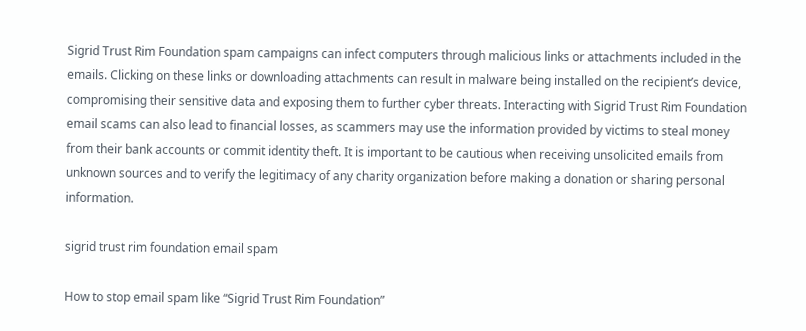Sigrid Trust Rim Foundation spam campaigns can infect computers through malicious links or attachments included in the emails. Clicking on these links or downloading attachments can result in malware being installed on the recipient’s device, compromising their sensitive data and exposing them to further cyber threats. Interacting with Sigrid Trust Rim Foundation email scams can also lead to financial losses, as scammers may use the information provided by victims to steal money from their bank accounts or commit identity theft. It is important to be cautious when receiving unsolicited emails from unknown sources and to verify the legitimacy of any charity organization before making a donation or sharing personal information.

sigrid trust rim foundation email spam

How to stop email spam like “Sigrid Trust Rim Foundation”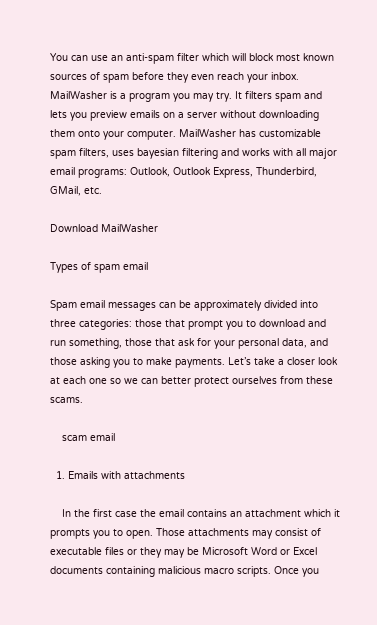You can use an anti-spam filter which will block most known sources of spam before they even reach your inbox. MailWasher is a program you may try. It filters spam and lets you preview emails on a server without downloading them onto your computer. MailWasher has customizable spam filters, uses bayesian filtering and works with all major email programs: Outlook, Outlook Express, Thunderbird, GMail, etc.

Download MailWasher

Types of spam email

Spam email messages can be approximately divided into three categories: those that prompt you to download and run something, those that ask for your personal data, and those asking you to make payments. Let’s take a closer look at each one so we can better protect ourselves from these scams.

    scam email

  1. Emails with attachments

    In the first case the email contains an attachment which it prompts you to open. Those attachments may consist of executable files or they may be Microsoft Word or Excel documents containing malicious macro scripts. Once you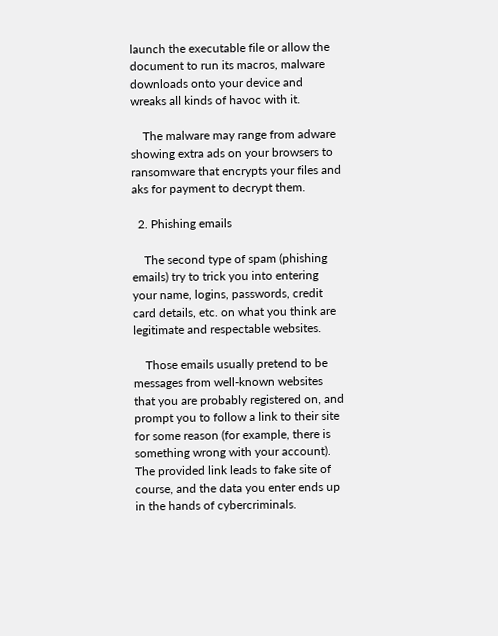launch the executable file or allow the document to run its macros, malware downloads onto your device and wreaks all kinds of havoc with it.

    The malware may range from adware showing extra ads on your browsers to ransomware that encrypts your files and aks for payment to decrypt them.

  2. Phishing emails

    The second type of spam (phishing emails) try to trick you into entering your name, logins, passwords, credit card details, etc. on what you think are legitimate and respectable websites.

    Those emails usually pretend to be messages from well-known websites that you are probably registered on, and prompt you to follow a link to their site for some reason (for example, there is something wrong with your account). The provided link leads to fake site of course, and the data you enter ends up in the hands of cybercriminals.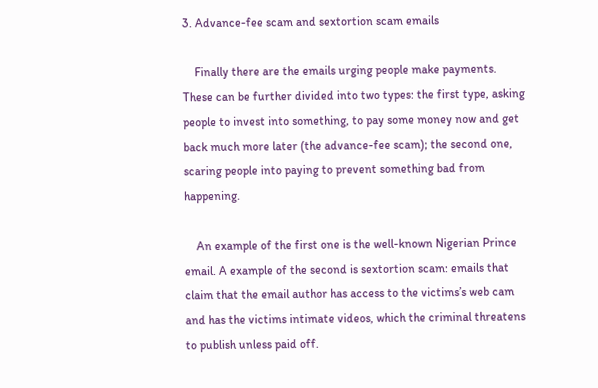3. Advance-fee scam and sextortion scam emails

    Finally there are the emails urging people make payments. These can be further divided into two types: the first type, asking people to invest into something, to pay some money now and get back much more later (the advance-fee scam); the second one, scaring people into paying to prevent something bad from happening.

    An example of the first one is the well-known Nigerian Prince email. A example of the second is sextortion scam: emails that claim that the email author has access to the victims’s web cam and has the victims intimate videos, which the criminal threatens to publish unless paid off.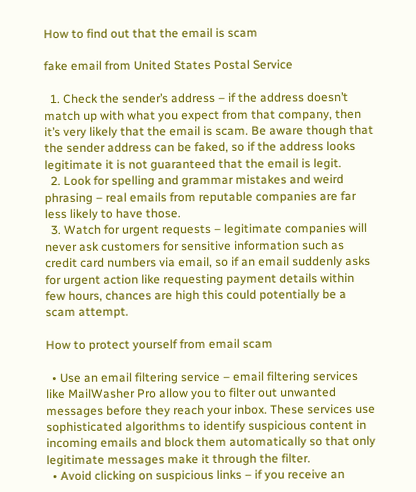How to find out that the email is scam

fake email from United States Postal Service

  1. Check the sender’s address – if the address doesn’t match up with what you expect from that company, then it’s very likely that the email is scam. Be aware though that the sender address can be faked, so if the address looks legitimate it is not guaranteed that the email is legit.
  2. Look for spelling and grammar mistakes and weird phrasing – real emails from reputable companies are far less likely to have those.
  3. Watch for urgent requests – legitimate companies will never ask customers for sensitive information such as credit card numbers via email, so if an email suddenly asks for urgent action like requesting payment details within few hours, chances are high this could potentially be a scam attempt.

How to protect yourself from email scam

  • Use an email filtering service – email filtering services like MailWasher Pro allow you to filter out unwanted messages before they reach your inbox. These services use sophisticated algorithms to identify suspicious content in incoming emails and block them automatically so that only legitimate messages make it through the filter.
  • Avoid clicking on suspicious links – if you receive an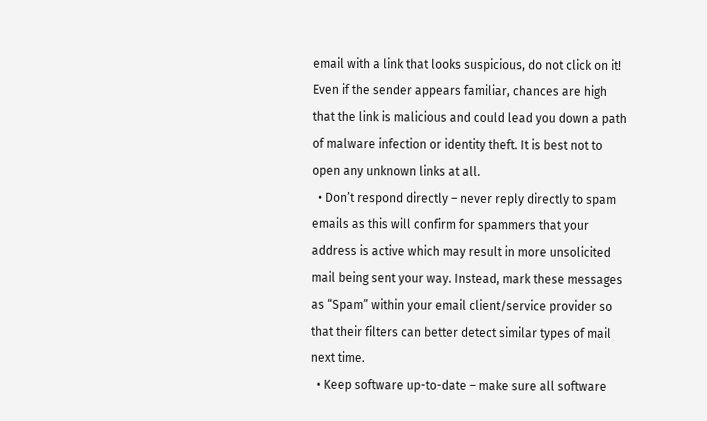email with a link that looks suspicious, do not click on it! Even if the sender appears familiar, chances are high that the link is malicious and could lead you down a path of malware infection or identity theft. It is best not to open any unknown links at all.
  • Don’t respond directly – never reply directly to spam emails as this will confirm for spammers that your address is active which may result in more unsolicited mail being sent your way. Instead, mark these messages as “Spam” within your email client/service provider so that their filters can better detect similar types of mail next time.
  • Keep software up-to-date – make sure all software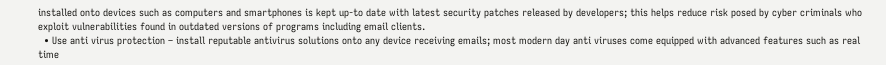installed onto devices such as computers and smartphones is kept up-to date with latest security patches released by developers; this helps reduce risk posed by cyber criminals who exploit vulnerabilities found in outdated versions of programs including email clients.
  • Use anti virus protection – install reputable antivirus solutions onto any device receiving emails; most modern day anti viruses come equipped with advanced features such as real time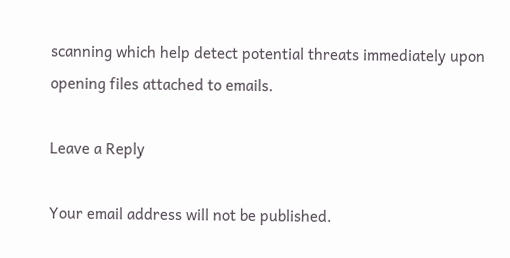scanning which help detect potential threats immediately upon opening files attached to emails.

Leave a Reply

Your email address will not be published.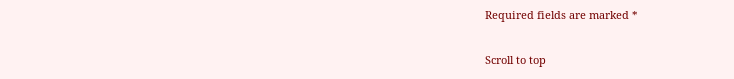Required fields are marked *

Scroll to top